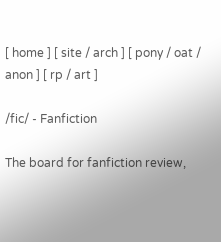[ home ] [ site / arch ] [ pony / oat / anon ] [ rp / art ]

/fic/ - Fanfiction

The board for fanfiction review,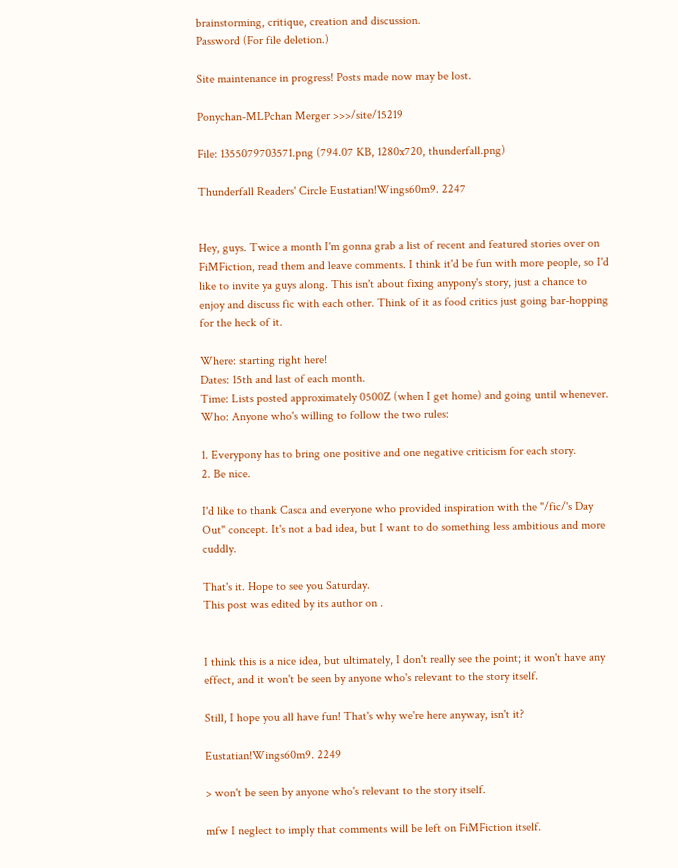brainstorming, critique, creation and discussion.
Password (For file deletion.)

Site maintenance in progress! Posts made now may be lost.

Ponychan-MLPchan Merger >>>/site/15219

File: 1355079703571.png (794.07 KB, 1280x720, thunderfall.png)

Thunderfall Readers' Circle Eustatian!Wings60m9. 2247


Hey, guys. Twice a month I'm gonna grab a list of recent and featured stories over on FiMFiction, read them and leave comments. I think it'd be fun with more people, so I'd like to invite ya guys along. This isn't about fixing anypony's story, just a chance to enjoy and discuss fic with each other. Think of it as food critics just going bar-hopping for the heck of it.

Where: starting right here!
Dates: 15th and last of each month.
Time: Lists posted approximately 0500Z (when I get home) and going until whenever.
Who: Anyone who's willing to follow the two rules:

1. Everypony has to bring one positive and one negative criticism for each story.
2. Be nice.

I'd like to thank Casca and everyone who provided inspiration with the "/fic/'s Day Out" concept. It's not a bad idea, but I want to do something less ambitious and more cuddly.

That's it. Hope to see you Saturday.
This post was edited by its author on .


I think this is a nice idea, but ultimately, I don't really see the point; it won't have any effect, and it won't be seen by anyone who's relevant to the story itself.

Still, I hope you all have fun! That's why we're here anyway, isn't it?

Eustatian!Wings60m9. 2249

> won't be seen by anyone who's relevant to the story itself.

mfw I neglect to imply that comments will be left on FiMFiction itself.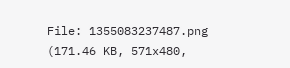File: 1355083237487.png (171.46 KB, 571x480,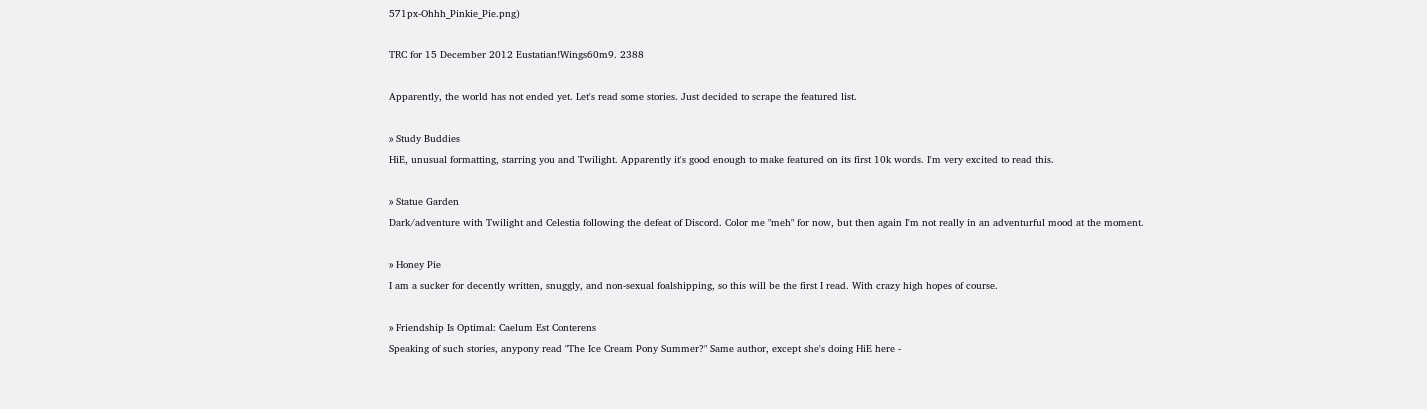571px-Ohhh_Pinkie_Pie.png)

TRC for 15 December 2012 Eustatian!Wings60m9. 2388

Apparently, the world has not ended yet. Let's read some stories. Just decided to scrape the featured list.

» Study Buddies
HiE, unusual formatting, starring you and Twilight. Apparently it's good enough to make featured on its first 10k words. I'm very excited to read this.

» Statue Garden
Dark/adventure with Twilight and Celestia following the defeat of Discord. Color me "meh" for now, but then again I'm not really in an adventurful mood at the moment.

» Honey Pie
I am a sucker for decently written, snuggly, and non-sexual foalshipping, so this will be the first I read. With crazy high hopes of course.

» Friendship Is Optimal: Caelum Est Conterens
Speaking of such stories, anypony read "The Ice Cream Pony Summer?" Same author, except she's doing HiE here -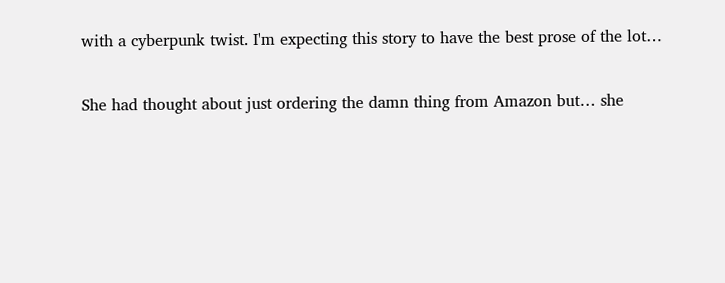with a cyberpunk twist. I'm expecting this story to have the best prose of the lot…

She had thought about just ordering the damn thing from Amazon but… she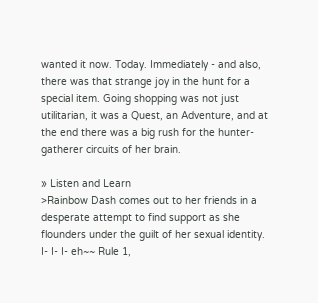wanted it now. Today. Immediately - and also, there was that strange joy in the hunt for a special item. Going shopping was not just utilitarian, it was a Quest, an Adventure, and at the end there was a big rush for the hunter-gatherer circuits of her brain.

» Listen and Learn
>Rainbow Dash comes out to her friends in a desperate attempt to find support as she flounders under the guilt of her sexual identity.
I- I- I- eh~~ Rule 1,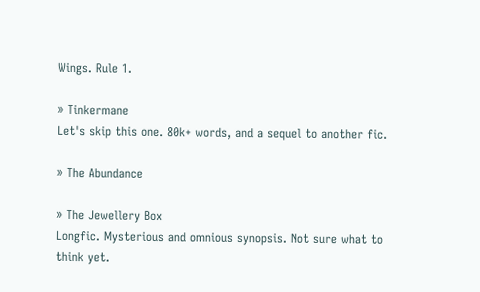Wings. Rule 1.

» Tinkermane
Let's skip this one. 80k+ words, and a sequel to another fic.

» The Abundance

» The Jewellery Box
Longfic. Mysterious and omnious synopsis. Not sure what to think yet.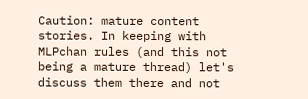Caution: mature content stories. In keeping with MLPchan rules (and this not being a mature thread) let's discuss them there and not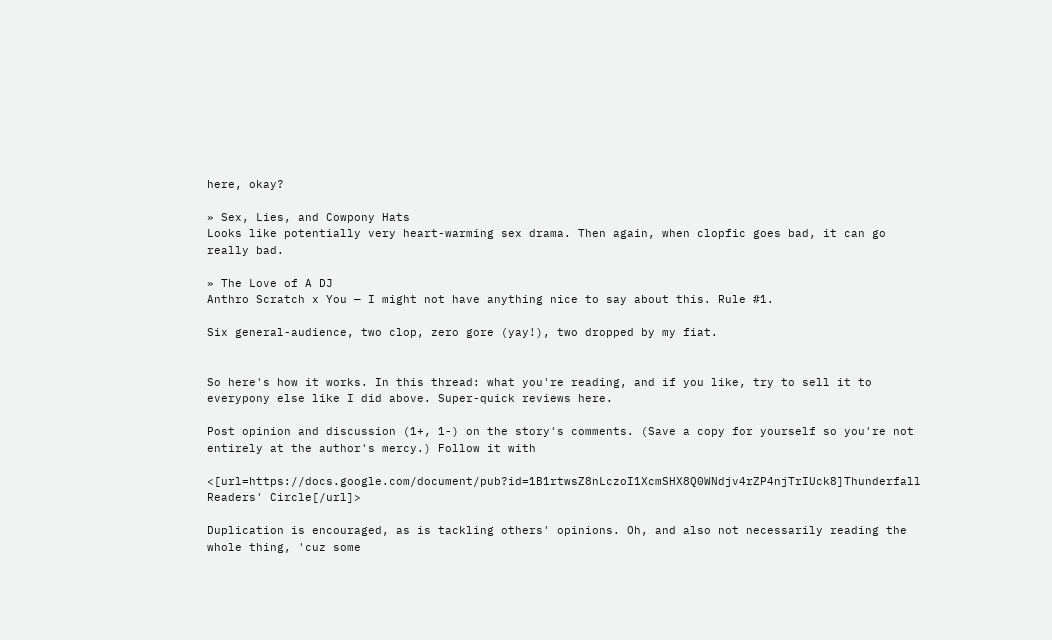here, okay?

» Sex, Lies, and Cowpony Hats
Looks like potentially very heart-warming sex drama. Then again, when clopfic goes bad, it can go really bad.

» The Love of A DJ
Anthro Scratch x You — I might not have anything nice to say about this. Rule #1.

Six general-audience, two clop, zero gore (yay!), two dropped by my fiat.


So here's how it works. In this thread: what you're reading, and if you like, try to sell it to everypony else like I did above. Super-quick reviews here.

Post opinion and discussion (1+, 1-) on the story's comments. (Save a copy for yourself so you're not entirely at the author's mercy.) Follow it with

<[url=https://docs.google.com/document/pub?id=1B1rtwsZ8nLczoI1XcmSHX8Q0WNdjv4rZP4njTrIUck8]Thunderfall Readers' Circle[/url]>

Duplication is encouraged, as is tackling others' opinions. Oh, and also not necessarily reading the whole thing, 'cuz some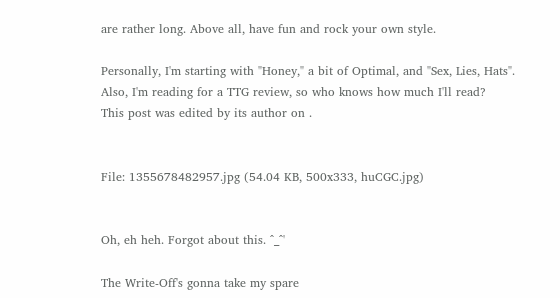are rather long. Above all, have fun and rock your own style.

Personally, I'm starting with "Honey," a bit of Optimal, and "Sex, Lies, Hats". Also, I'm reading for a TTG review, so who knows how much I'll read?
This post was edited by its author on .


File: 1355678482957.jpg (54.04 KB, 500x333, huCGC.jpg)


Oh, eh heh. Forgot about this. ^_^'

The Write-Off's gonna take my spare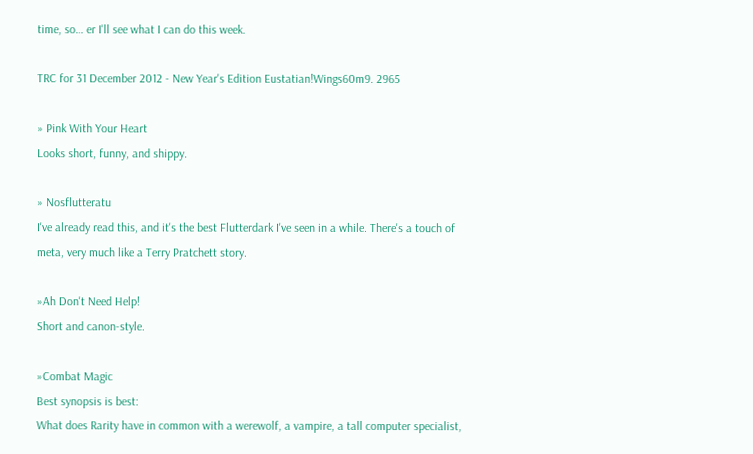time, so… er I'll see what I can do this week.

TRC for 31 December 2012 - New Year's Edition Eustatian!Wings60m9. 2965

» Pink With Your Heart
Looks short, funny, and shippy.

» Nosflutteratu
I've already read this, and it's the best Flutterdark I've seen in a while. There's a touch of meta, very much like a Terry Pratchett story.

»Ah Don't Need Help!
Short and canon-style.

»Combat Magic
Best synopsis is best:
What does Rarity have in common with a werewolf, a vampire, a tall computer specialist,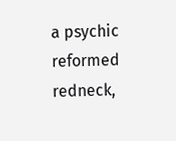a psychic reformed redneck,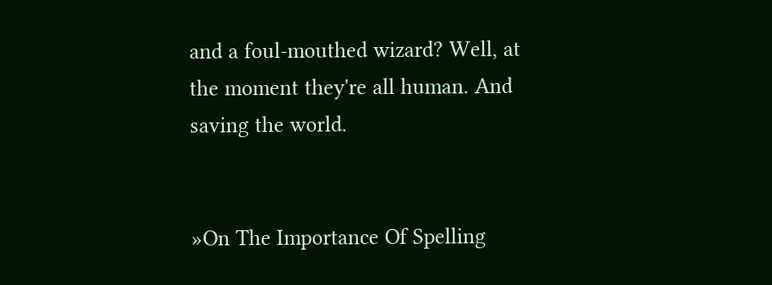and a foul-mouthed wizard? Well, at the moment they're all human. And saving the world.


»On The Importance Of Spelling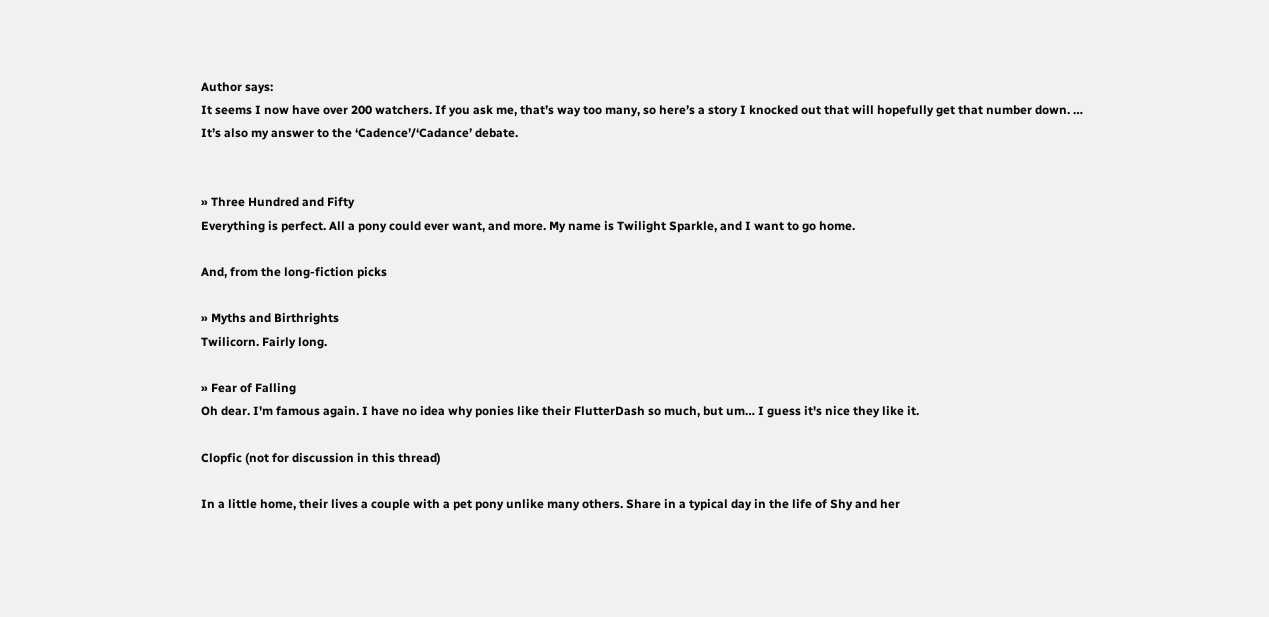Author says:
It seems I now have over 200 watchers. If you ask me, that’s way too many, so here’s a story I knocked out that will hopefully get that number down. …
It’s also my answer to the ‘Cadence’/‘Cadance’ debate.


» Three Hundred and Fifty
Everything is perfect. All a pony could ever want, and more. My name is Twilight Sparkle, and I want to go home.

And, from the long-fiction picks

» Myths and Birthrights
Twilicorn. Fairly long.

» Fear of Falling
Oh dear. I'm famous again. I have no idea why ponies like their FlutterDash so much, but um… I guess it's nice they like it.

Clopfic (not for discussion in this thread)

In a little home, their lives a couple with a pet pony unlike many others. Share in a typical day in the life of Shy and her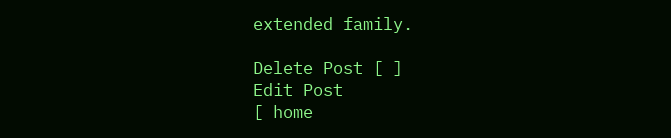extended family.

Delete Post [ ]
Edit Post
[ home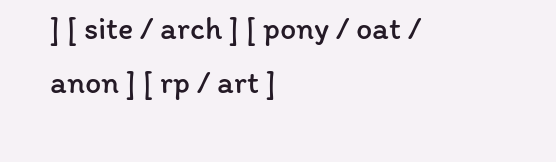] [ site / arch ] [ pony / oat / anon ] [ rp / art ]